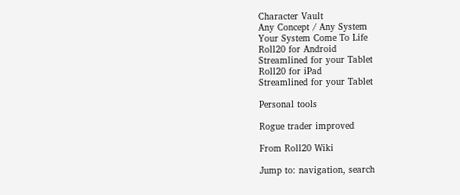Character Vault
Any Concept / Any System
Your System Come To Life
Roll20 for Android
Streamlined for your Tablet
Roll20 for iPad
Streamlined for your Tablet

Personal tools

Rogue trader improved

From Roll20 Wiki

Jump to: navigation, search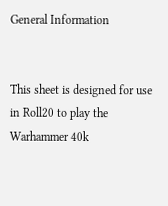General Information


This sheet is designed for use in Roll20 to play the Warhammer 40k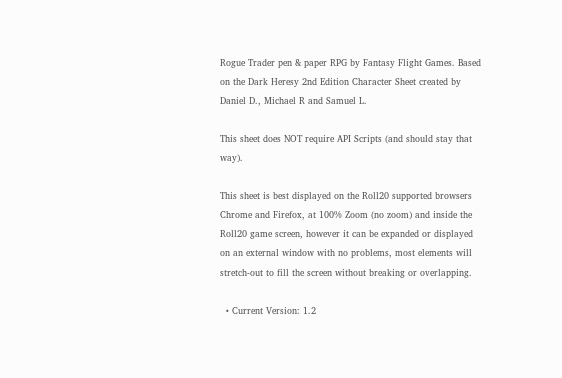Rogue Trader pen & paper RPG by Fantasy Flight Games. Based on the Dark Heresy 2nd Edition Character Sheet created by Daniel D., Michael R and Samuel L.

This sheet does NOT require API Scripts (and should stay that way).

This sheet is best displayed on the Roll20 supported browsers Chrome and Firefox, at 100% Zoom (no zoom) and inside the Roll20 game screen, however it can be expanded or displayed on an external window with no problems, most elements will stretch-out to fill the screen without breaking or overlapping.

  • Current Version: 1.2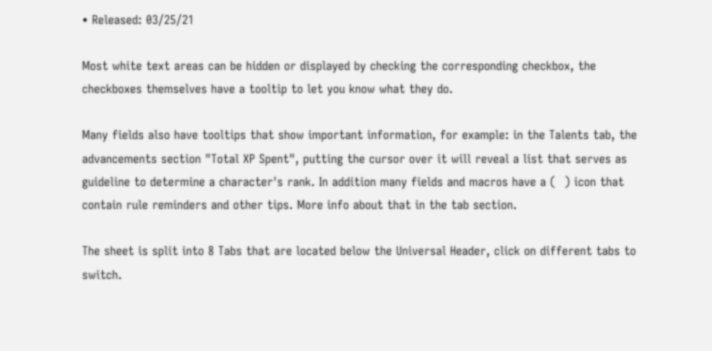• Released: 03/25/21

Most white text areas can be hidden or displayed by checking the corresponding checkbox, the checkboxes themselves have a tooltip to let you know what they do.

Many fields also have tooltips that show important information, for example: in the Talents tab, the advancements section "Total XP Spent", putting the cursor over it will reveal a list that serves as guideline to determine a character's rank. In addition many fields and macros have a (  ) icon that contain rule reminders and other tips. More info about that in the tab section.

The sheet is split into 8 Tabs that are located below the Universal Header, click on different tabs to switch.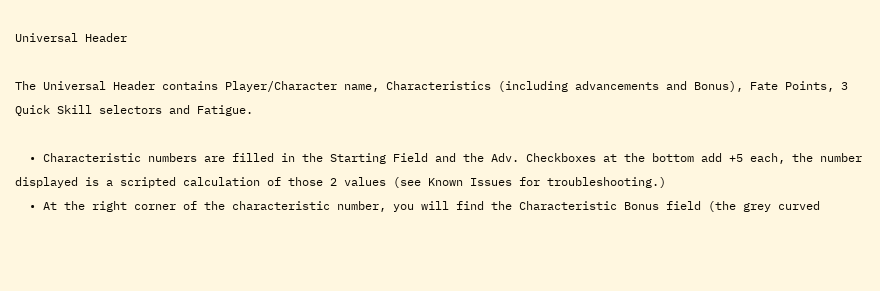Universal Header

The Universal Header contains Player/Character name, Characteristics (including advancements and Bonus), Fate Points, 3 Quick Skill selectors and Fatigue.

  • Characteristic numbers are filled in the Starting Field and the Adv. Checkboxes at the bottom add +5 each, the number displayed is a scripted calculation of those 2 values (see Known Issues for troubleshooting.)
  • At the right corner of the characteristic number, you will find the Characteristic Bonus field (the grey curved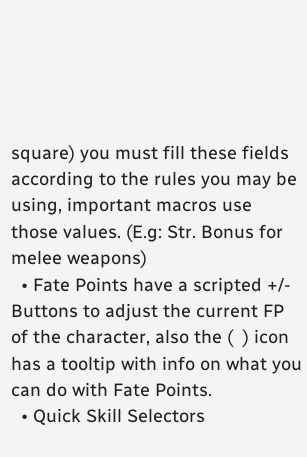square) you must fill these fields according to the rules you may be using, important macros use those values. (E.g: Str. Bonus for melee weapons)
  • Fate Points have a scripted +/- Buttons to adjust the current FP of the character, also the (  ) icon has a tooltip with info on what you can do with Fate Points.
  • Quick Skill Selectors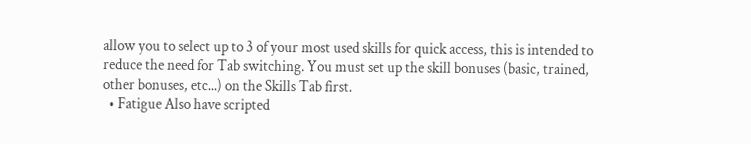allow you to select up to 3 of your most used skills for quick access, this is intended to reduce the need for Tab switching. You must set up the skill bonuses (basic, trained, other bonuses, etc...) on the Skills Tab first.
  • Fatigue Also have scripted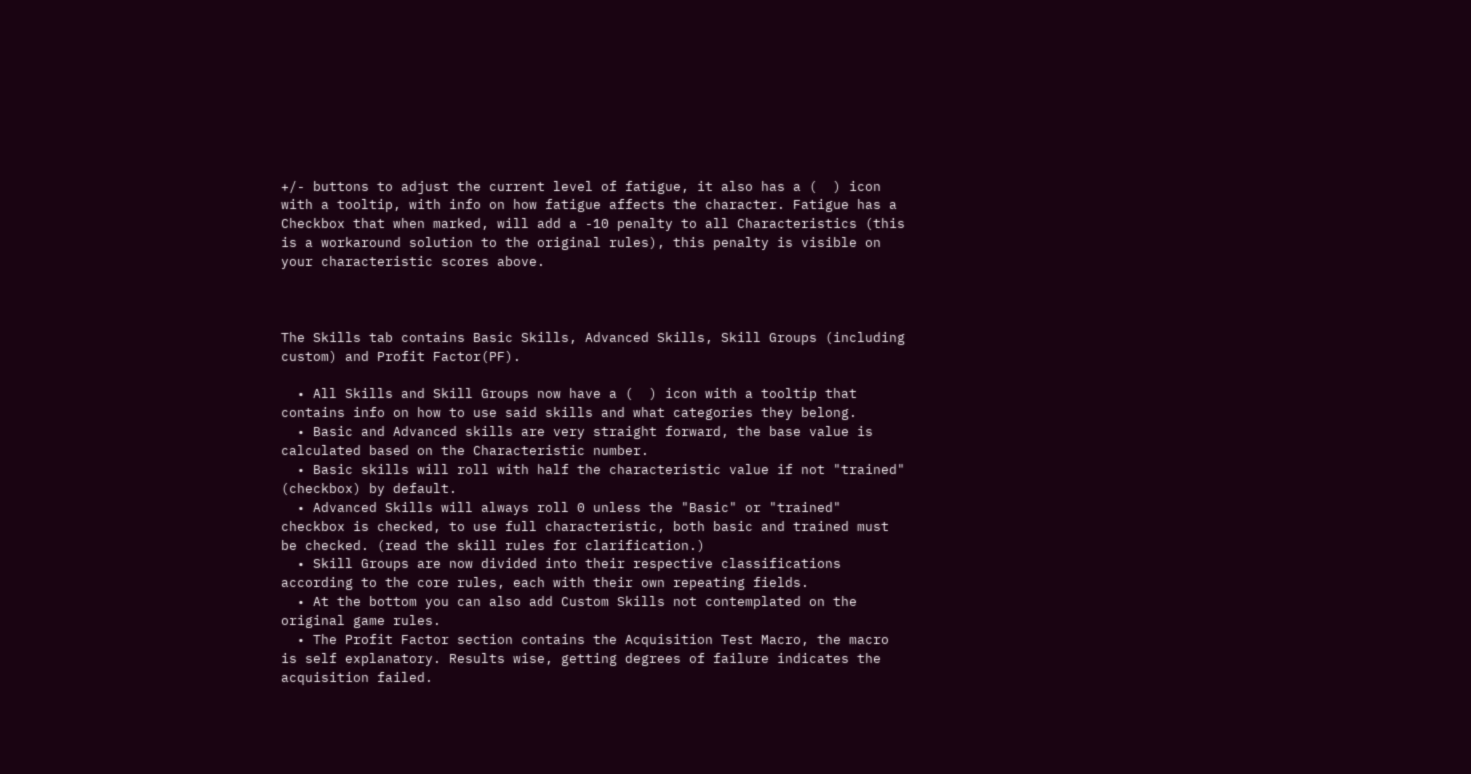+/- buttons to adjust the current level of fatigue, it also has a (  ) icon with a tooltip, with info on how fatigue affects the character. Fatigue has a Checkbox that when marked, will add a -10 penalty to all Characteristics (this is a workaround solution to the original rules), this penalty is visible on your characteristic scores above.



The Skills tab contains Basic Skills, Advanced Skills, Skill Groups (including custom) and Profit Factor(PF).

  • All Skills and Skill Groups now have a (  ) icon with a tooltip that contains info on how to use said skills and what categories they belong.
  • Basic and Advanced skills are very straight forward, the base value is calculated based on the Characteristic number.
  • Basic skills will roll with half the characteristic value if not "trained" (checkbox) by default.
  • Advanced Skills will always roll 0 unless the "Basic" or "trained" checkbox is checked, to use full characteristic, both basic and trained must be checked. (read the skill rules for clarification.)
  • Skill Groups are now divided into their respective classifications according to the core rules, each with their own repeating fields.
  • At the bottom you can also add Custom Skills not contemplated on the original game rules.
  • The Profit Factor section contains the Acquisition Test Macro, the macro is self explanatory. Results wise, getting degrees of failure indicates the acquisition failed.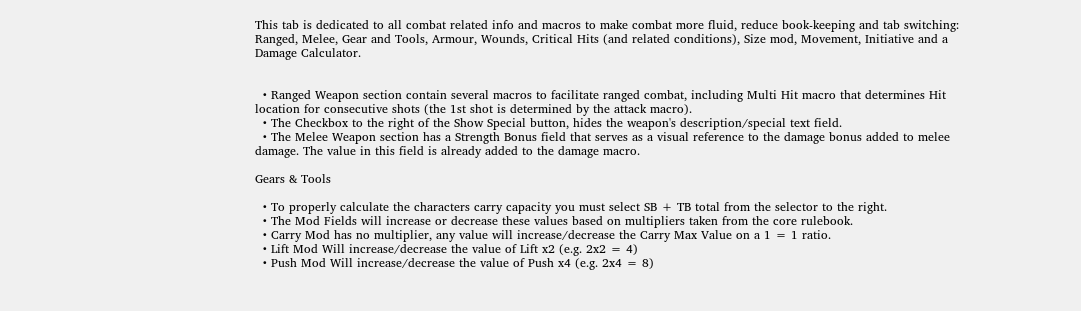This tab is dedicated to all combat related info and macros to make combat more fluid, reduce book-keeping and tab switching: Ranged, Melee, Gear and Tools, Armour, Wounds, Critical Hits (and related conditions), Size mod, Movement, Initiative and a Damage Calculator.


  • Ranged Weapon section contain several macros to facilitate ranged combat, including Multi Hit macro that determines Hit location for consecutive shots (the 1st shot is determined by the attack macro).
  • The Checkbox to the right of the Show Special button, hides the weapon's description/special text field.
  • The Melee Weapon section has a Strength Bonus field that serves as a visual reference to the damage bonus added to melee damage. The value in this field is already added to the damage macro.

Gears & Tools

  • To properly calculate the characters carry capacity you must select SB + TB total from the selector to the right.
  • The Mod Fields will increase or decrease these values based on multipliers taken from the core rulebook.
  • Carry Mod has no multiplier, any value will increase/decrease the Carry Max Value on a 1 = 1 ratio.
  • Lift Mod Will increase/decrease the value of Lift x2 (e.g. 2x2 = 4)
  • Push Mod Will increase/decrease the value of Push x4 (e.g. 2x4 = 8)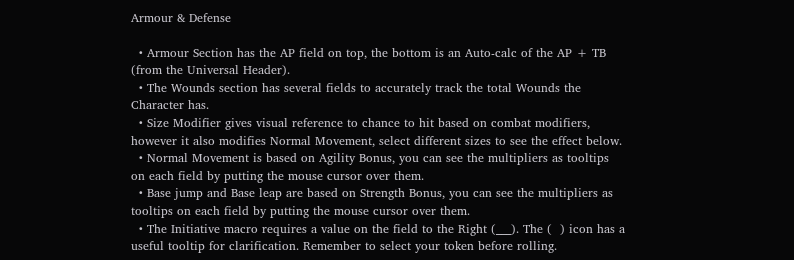Armour & Defense

  • Armour Section has the AP field on top, the bottom is an Auto-calc of the AP + TB (from the Universal Header).
  • The Wounds section has several fields to accurately track the total Wounds the Character has.
  • Size Modifier gives visual reference to chance to hit based on combat modifiers, however it also modifies Normal Movement, select different sizes to see the effect below.
  • Normal Movement is based on Agility Bonus, you can see the multipliers as tooltips on each field by putting the mouse cursor over them.
  • Base jump and Base leap are based on Strength Bonus, you can see the multipliers as tooltips on each field by putting the mouse cursor over them.
  • The Initiative macro requires a value on the field to the Right (___). The (  ) icon has a useful tooltip for clarification. Remember to select your token before rolling.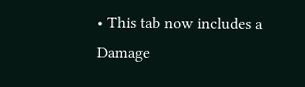• This tab now includes a Damage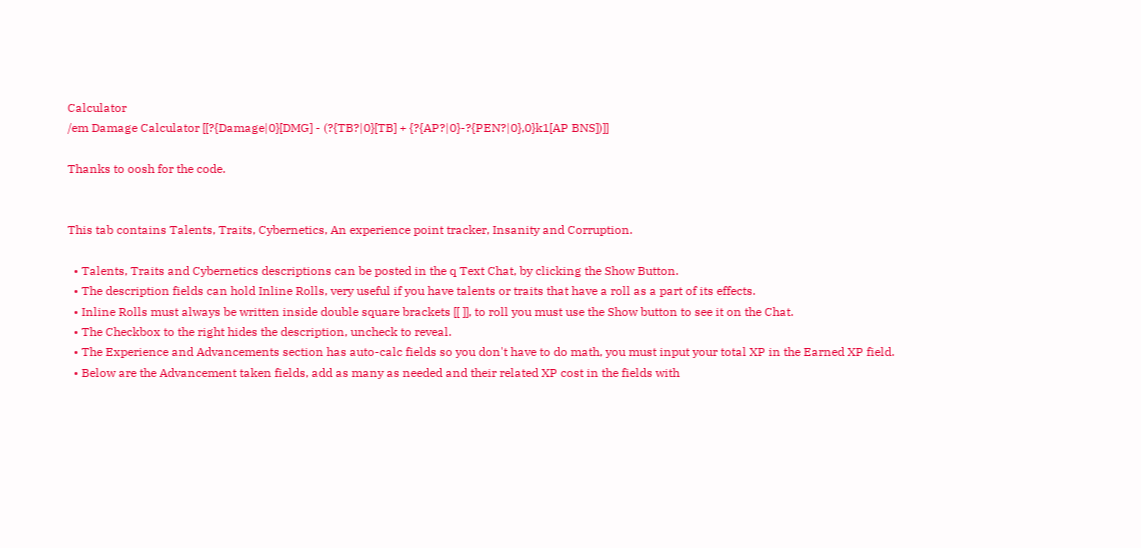Calculator
/em Damage Calculator [[?{Damage|0}[DMG] - (?{TB?|0}[TB] + {?{AP?|0}-?{PEN?|0},0}k1[AP BNS])]]

Thanks to oosh for the code.


This tab contains Talents, Traits, Cybernetics, An experience point tracker, Insanity and Corruption.

  • Talents, Traits and Cybernetics descriptions can be posted in the q Text Chat, by clicking the Show Button.
  • The description fields can hold Inline Rolls, very useful if you have talents or traits that have a roll as a part of its effects.
  • Inline Rolls must always be written inside double square brackets [[ ]], to roll you must use the Show button to see it on the Chat.
  • The Checkbox to the right hides the description, uncheck to reveal.
  • The Experience and Advancements section has auto-calc fields so you don't have to do math, you must input your total XP in the Earned XP field.
  • Below are the Advancement taken fields, add as many as needed and their related XP cost in the fields with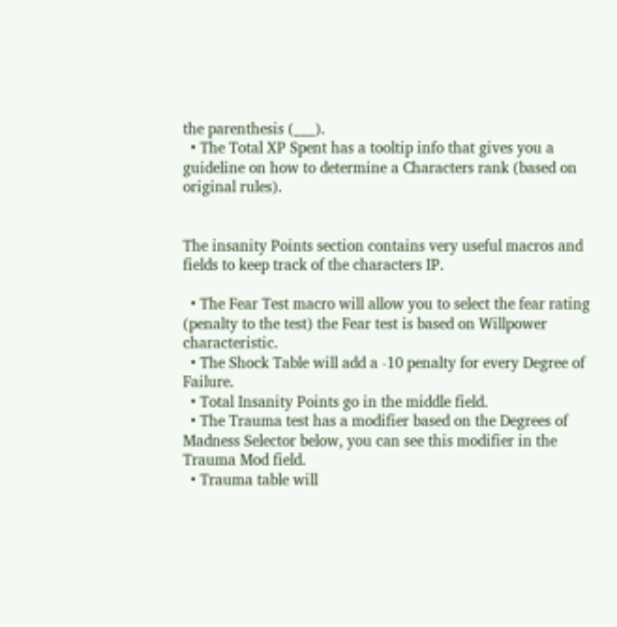the parenthesis (___).
  • The Total XP Spent has a tooltip info that gives you a guideline on how to determine a Characters rank (based on original rules).


The insanity Points section contains very useful macros and fields to keep track of the characters IP.

  • The Fear Test macro will allow you to select the fear rating (penalty to the test) the Fear test is based on Willpower characteristic.
  • The Shock Table will add a -10 penalty for every Degree of Failure.
  • Total Insanity Points go in the middle field.
  • The Trauma test has a modifier based on the Degrees of Madness Selector below, you can see this modifier in the Trauma Mod field.
  • Trauma table will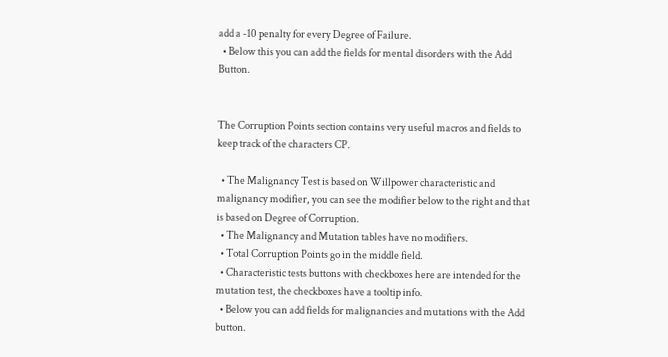add a -10 penalty for every Degree of Failure.
  • Below this you can add the fields for mental disorders with the Add Button.


The Corruption Points section contains very useful macros and fields to keep track of the characters CP.

  • The Malignancy Test is based on Willpower characteristic and malignancy modifier, you can see the modifier below to the right and that is based on Degree of Corruption.
  • The Malignancy and Mutation tables have no modifiers.
  • Total Corruption Points go in the middle field.
  • Characteristic tests buttons with checkboxes here are intended for the mutation test, the checkboxes have a tooltip info.
  • Below you can add fields for malignancies and mutations with the Add button.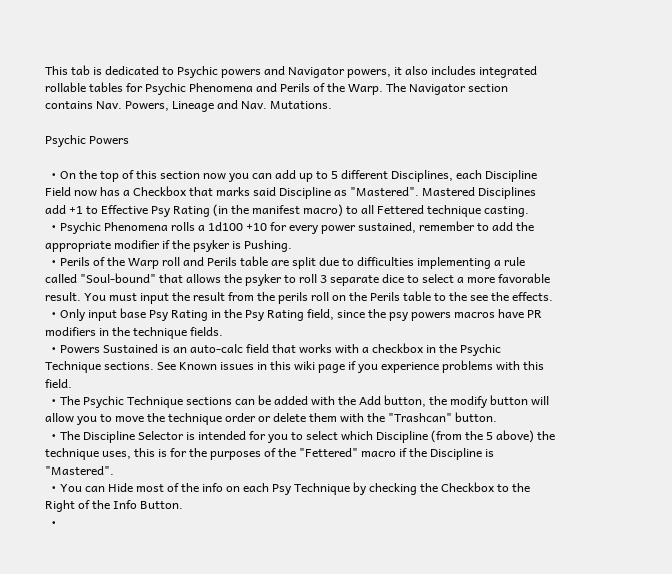This tab is dedicated to Psychic powers and Navigator powers, it also includes integrated rollable tables for Psychic Phenomena and Perils of the Warp. The Navigator section contains Nav. Powers, Lineage and Nav. Mutations.

Psychic Powers

  • On the top of this section now you can add up to 5 different Disciplines, each Discipline Field now has a Checkbox that marks said Discipline as "Mastered". Mastered Disciplines add +1 to Effective Psy Rating (in the manifest macro) to all Fettered technique casting.
  • Psychic Phenomena rolls a 1d100 +10 for every power sustained, remember to add the appropriate modifier if the psyker is Pushing.
  • Perils of the Warp roll and Perils table are split due to difficulties implementing a rule called "Soul-bound" that allows the psyker to roll 3 separate dice to select a more favorable result. You must input the result from the perils roll on the Perils table to the see the effects.
  • Only input base Psy Rating in the Psy Rating field, since the psy powers macros have PR modifiers in the technique fields.
  • Powers Sustained is an auto-calc field that works with a checkbox in the Psychic Technique sections. See Known issues in this wiki page if you experience problems with this field.
  • The Psychic Technique sections can be added with the Add button, the modify button will allow you to move the technique order or delete them with the "Trashcan" button.
  • The Discipline Selector is intended for you to select which Discipline (from the 5 above) the technique uses, this is for the purposes of the "Fettered" macro if the Discipline is "Mastered".
  • You can Hide most of the info on each Psy Technique by checking the Checkbox to the Right of the Info Button.
  •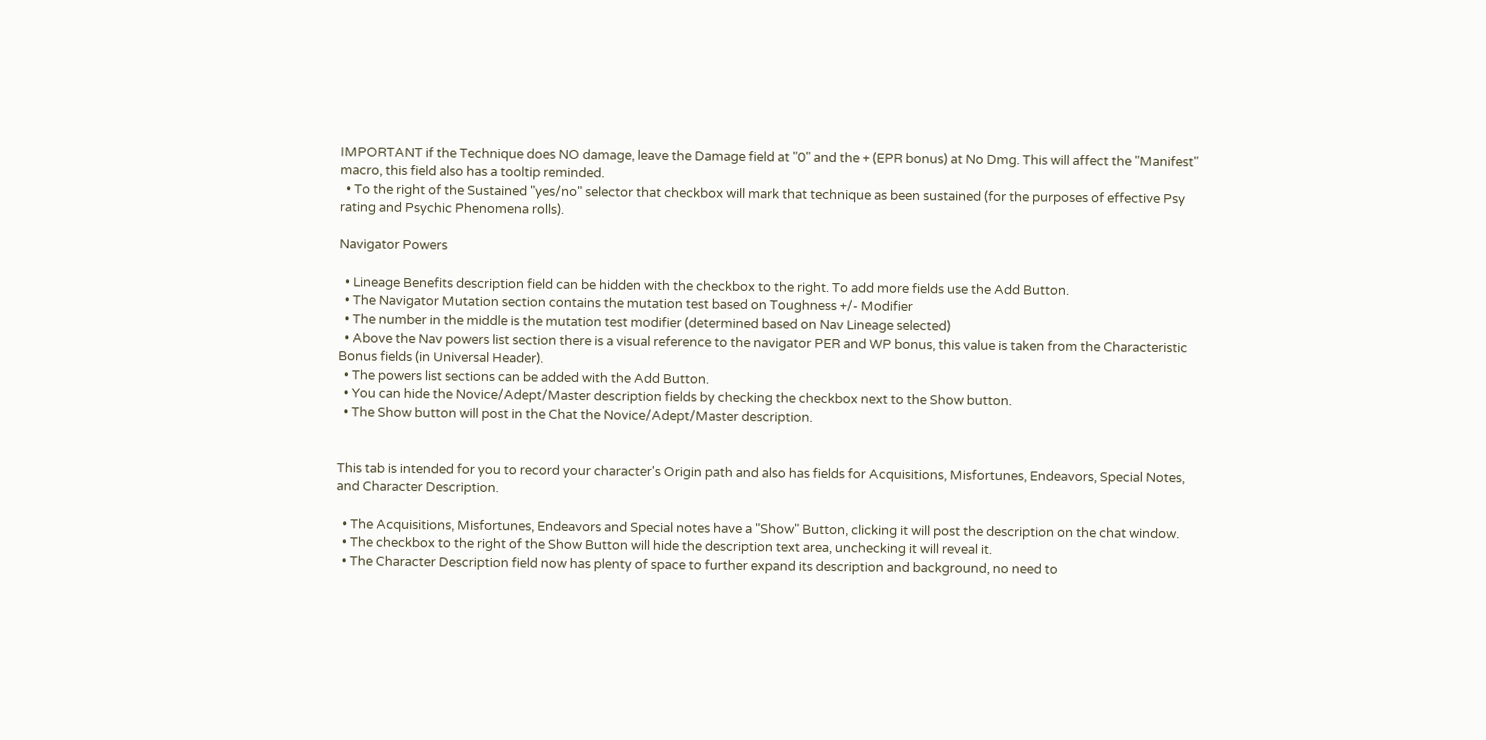IMPORTANT if the Technique does NO damage, leave the Damage field at "0" and the + (EPR bonus) at No Dmg. This will affect the "Manifest" macro, this field also has a tooltip reminded.
  • To the right of the Sustained "yes/no" selector that checkbox will mark that technique as been sustained (for the purposes of effective Psy rating and Psychic Phenomena rolls).

Navigator Powers

  • Lineage Benefits description field can be hidden with the checkbox to the right. To add more fields use the Add Button.
  • The Navigator Mutation section contains the mutation test based on Toughness +/- Modifier
  • The number in the middle is the mutation test modifier (determined based on Nav Lineage selected)
  • Above the Nav powers list section there is a visual reference to the navigator PER and WP bonus, this value is taken from the Characteristic Bonus fields (in Universal Header).
  • The powers list sections can be added with the Add Button.
  • You can hide the Novice/Adept/Master description fields by checking the checkbox next to the Show button.
  • The Show button will post in the Chat the Novice/Adept/Master description.


This tab is intended for you to record your character's Origin path and also has fields for Acquisitions, Misfortunes, Endeavors, Special Notes, and Character Description.

  • The Acquisitions, Misfortunes, Endeavors and Special notes have a "Show" Button, clicking it will post the description on the chat window.
  • The checkbox to the right of the Show Button will hide the description text area, unchecking it will reveal it.
  • The Character Description field now has plenty of space to further expand its description and background, no need to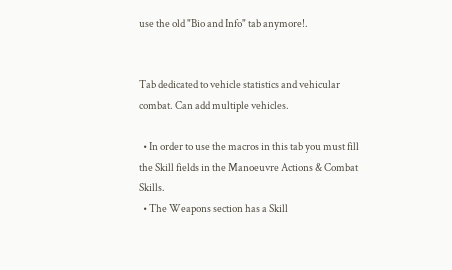use the old "Bio and Info" tab anymore!.


Tab dedicated to vehicle statistics and vehicular combat. Can add multiple vehicles.

  • In order to use the macros in this tab you must fill the Skill fields in the Manoeuvre Actions & Combat Skills.
  • The Weapons section has a Skill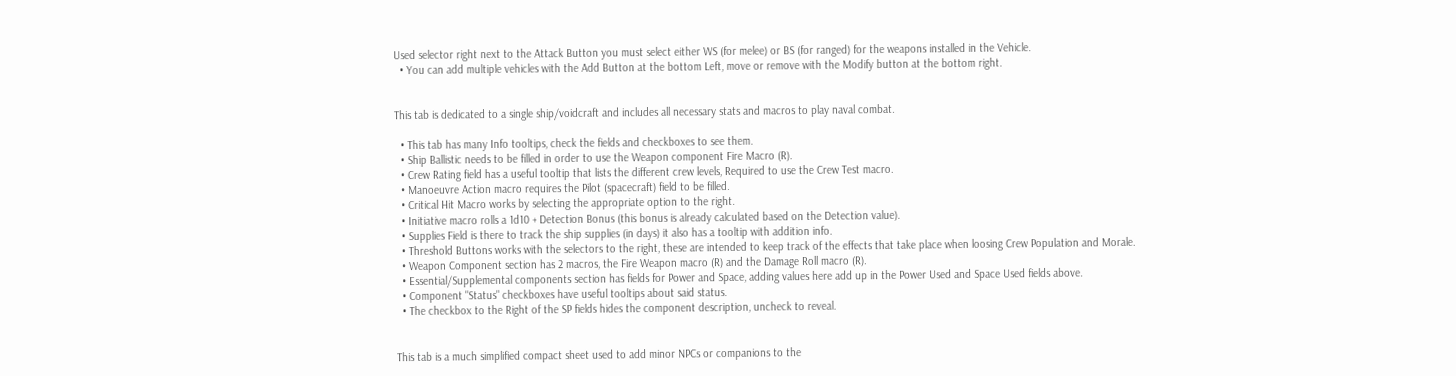Used selector right next to the Attack Button you must select either WS (for melee) or BS (for ranged) for the weapons installed in the Vehicle.
  • You can add multiple vehicles with the Add Button at the bottom Left, move or remove with the Modify button at the bottom right.


This tab is dedicated to a single ship/voidcraft and includes all necessary stats and macros to play naval combat.

  • This tab has many Info tooltips, check the fields and checkboxes to see them.
  • Ship Ballistic needs to be filled in order to use the Weapon component Fire Macro (R).
  • Crew Rating field has a useful tooltip that lists the different crew levels, Required to use the Crew Test macro.
  • Manoeuvre Action macro requires the Pilot (spacecraft) field to be filled.
  • Critical Hit Macro works by selecting the appropriate option to the right.
  • Initiative macro rolls a 1d10 + Detection Bonus (this bonus is already calculated based on the Detection value).
  • Supplies Field is there to track the ship supplies (in days) it also has a tooltip with addition info.
  • Threshold Buttons works with the selectors to the right, these are intended to keep track of the effects that take place when loosing Crew Population and Morale.
  • Weapon Component section has 2 macros, the Fire Weapon macro (R) and the Damage Roll macro (R).
  • Essential/Supplemental components section has fields for Power and Space, adding values here add up in the Power Used and Space Used fields above.
  • Component "Status" checkboxes have useful tooltips about said status.
  • The checkbox to the Right of the SP fields hides the component description, uncheck to reveal.


This tab is a much simplified compact sheet used to add minor NPCs or companions to the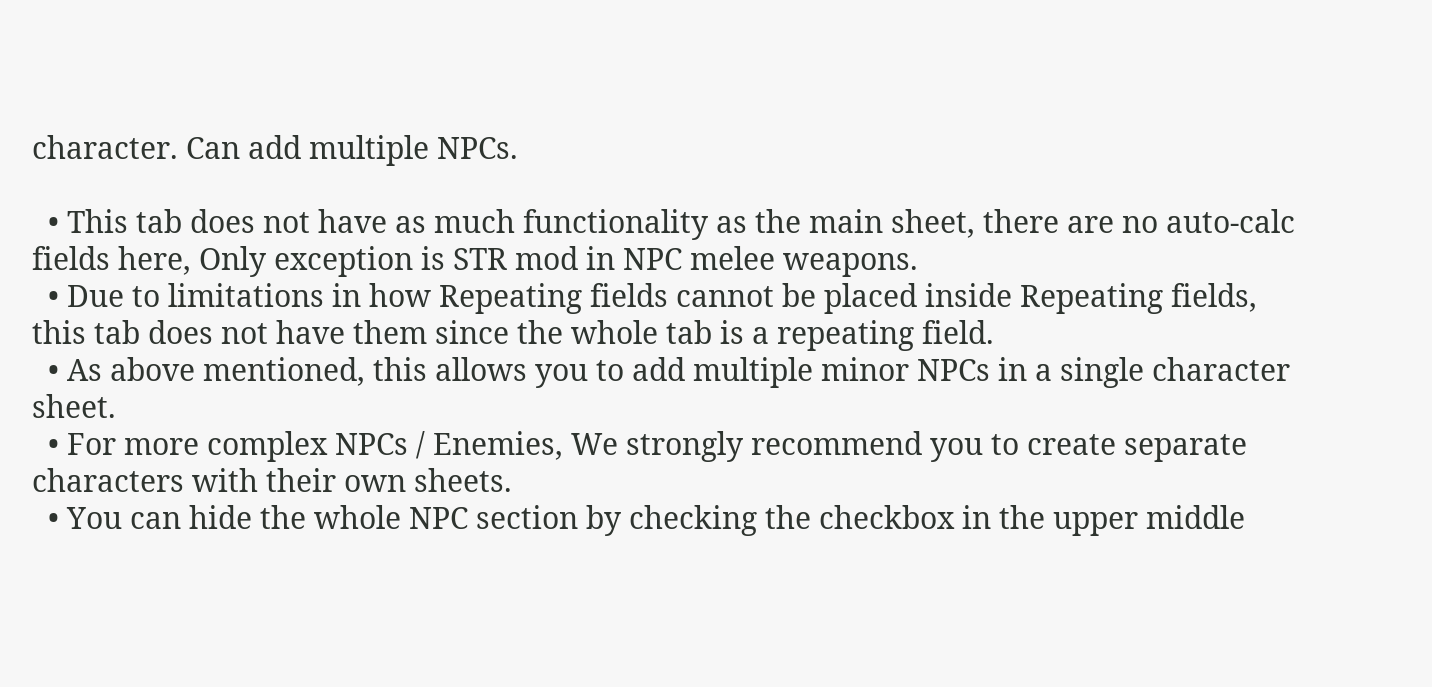character. Can add multiple NPCs.

  • This tab does not have as much functionality as the main sheet, there are no auto-calc fields here, Only exception is STR mod in NPC melee weapons.
  • Due to limitations in how Repeating fields cannot be placed inside Repeating fields, this tab does not have them since the whole tab is a repeating field.
  • As above mentioned, this allows you to add multiple minor NPCs in a single character sheet.
  • For more complex NPCs / Enemies, We strongly recommend you to create separate characters with their own sheets.
  • You can hide the whole NPC section by checking the checkbox in the upper middle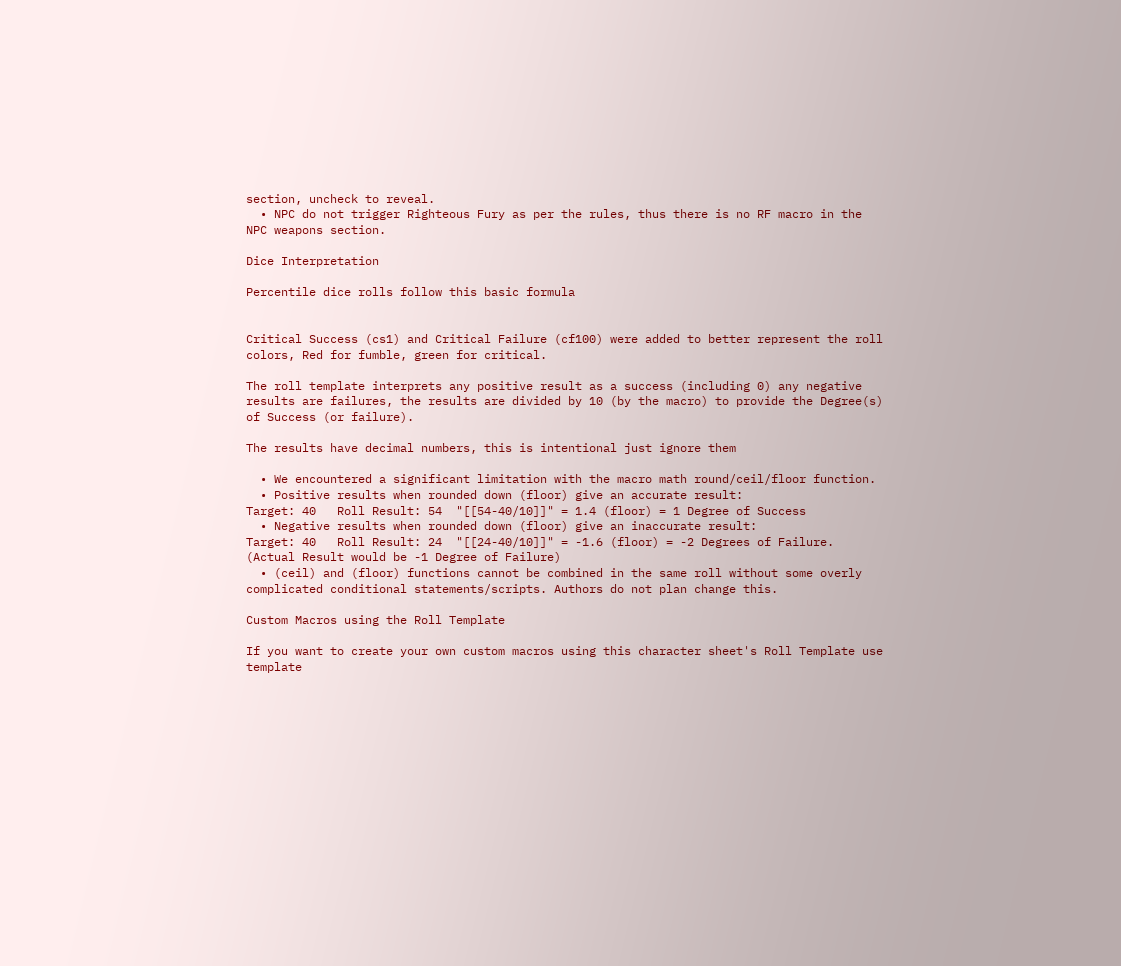section, uncheck to reveal.
  • NPC do not trigger Righteous Fury as per the rules, thus there is no RF macro in the NPC weapons section.

Dice Interpretation

Percentile dice rolls follow this basic formula


Critical Success (cs1) and Critical Failure (cf100) were added to better represent the roll colors, Red for fumble, green for critical.

The roll template interprets any positive result as a success (including 0) any negative results are failures, the results are divided by 10 (by the macro) to provide the Degree(s) of Success (or failure).

The results have decimal numbers, this is intentional just ignore them

  • We encountered a significant limitation with the macro math round/ceil/floor function.
  • Positive results when rounded down (floor) give an accurate result:
Target: 40   Roll Result: 54  "[[54-40/10]]" = 1.4 (floor) = 1 Degree of Success
  • Negative results when rounded down (floor) give an inaccurate result:
Target: 40   Roll Result: 24  "[[24-40/10]]" = -1.6 (floor) = -2 Degrees of Failure. (Actual Result would be -1 Degree of Failure)
  • (ceil) and (floor) functions cannot be combined in the same roll without some overly complicated conditional statements/scripts. Authors do not plan change this.

Custom Macros using the Roll Template

If you want to create your own custom macros using this character sheet's Roll Template use template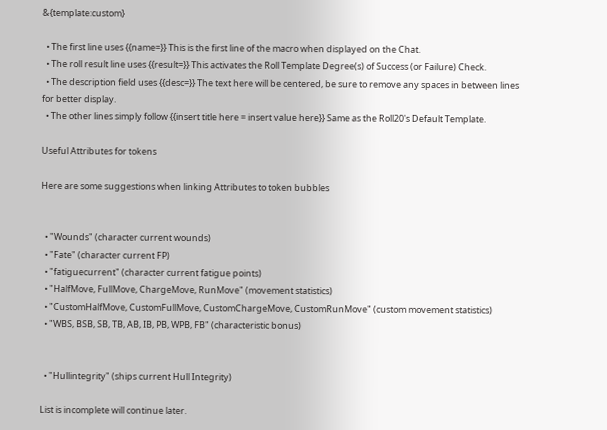&{template:custom}

  • The first line uses {{name=}} This is the first line of the macro when displayed on the Chat.
  • The roll result line uses {{result=}} This activates the Roll Template Degree(s) of Success (or Failure) Check.
  • The description field uses {{desc=}} The text here will be centered, be sure to remove any spaces in between lines for better display.
  • The other lines simply follow {{insert title here = insert value here}} Same as the Roll20's Default Template.

Useful Attributes for tokens

Here are some suggestions when linking Attributes to token bubbles


  • "Wounds" (character current wounds)
  • "Fate" (character current FP)
  • "fatiguecurrent" (character current fatigue points)
  • "HalfMove, FullMove, ChargeMove, RunMove" (movement statistics)
  • "CustomHalfMove, CustomFullMove, CustomChargeMove, CustomRunMove" (custom movement statistics)
  • "WBS, BSB, SB, TB, AB, IB, PB, WPB, FB" (characteristic bonus)


  • "Hullintegrity" (ships current Hull Integrity)

List is incomplete will continue later.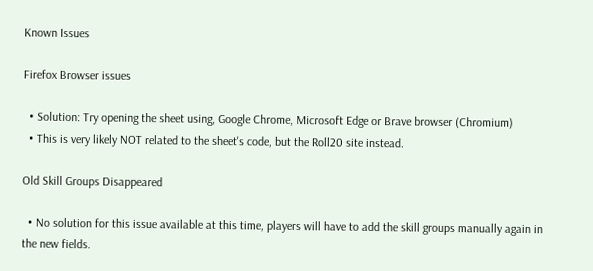Known Issues

Firefox Browser issues

  • Solution: Try opening the sheet using, Google Chrome, Microsoft Edge or Brave browser (Chromium)
  • This is very likely NOT related to the sheet's code, but the Roll20 site instead.

Old Skill Groups Disappeared

  • No solution for this issue available at this time, players will have to add the skill groups manually again in the new fields.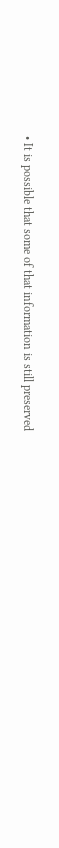• It is possible that some of that information is still preserved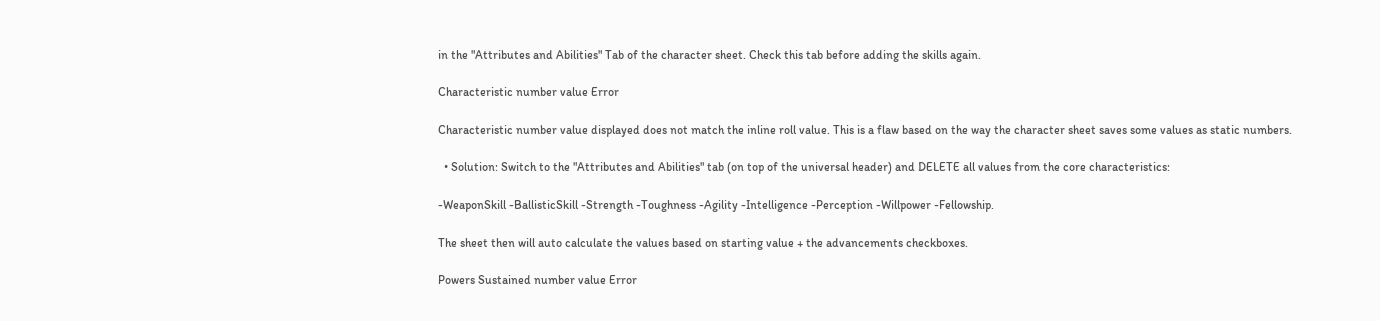in the "Attributes and Abilities" Tab of the character sheet. Check this tab before adding the skills again.

Characteristic number value Error

Characteristic number value displayed does not match the inline roll value. This is a flaw based on the way the character sheet saves some values as static numbers.

  • Solution: Switch to the "Attributes and Abilities" tab (on top of the universal header) and DELETE all values from the core characteristics:

-WeaponSkill -BallisticSkill -Strength -Toughness -Agility -Intelligence -Perception -Willpower -Fellowship.

The sheet then will auto calculate the values based on starting value + the advancements checkboxes.

Powers Sustained number value Error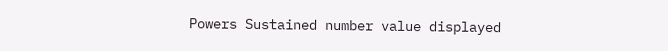Powers Sustained number value displayed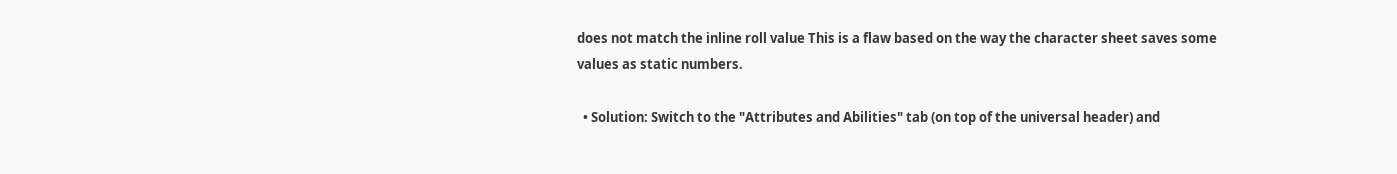does not match the inline roll value This is a flaw based on the way the character sheet saves some values as static numbers.

  • Solution: Switch to the "Attributes and Abilities" tab (on top of the universal header) and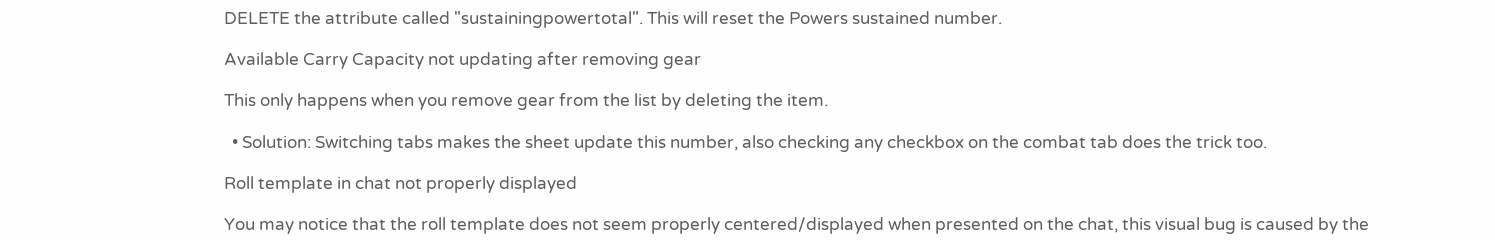DELETE the attribute called "sustainingpowertotal". This will reset the Powers sustained number.

Available Carry Capacity not updating after removing gear

This only happens when you remove gear from the list by deleting the item.

  • Solution: Switching tabs makes the sheet update this number, also checking any checkbox on the combat tab does the trick too.

Roll template in chat not properly displayed

You may notice that the roll template does not seem properly centered/displayed when presented on the chat, this visual bug is caused by the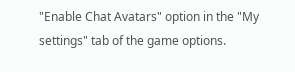"Enable Chat Avatars" option in the "My settings" tab of the game options.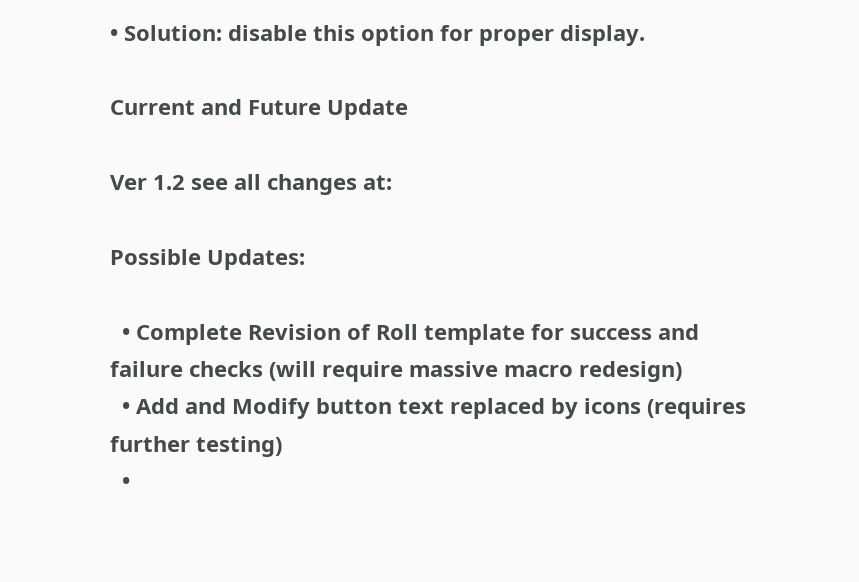• Solution: disable this option for proper display.

Current and Future Update

Ver 1.2 see all changes at:

Possible Updates:

  • Complete Revision of Roll template for success and failure checks (will require massive macro redesign)
  • Add and Modify button text replaced by icons (requires further testing)
  •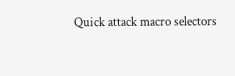Quick attack macro selectors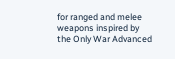for ranged and melee weapons inspired by the Only War Advanced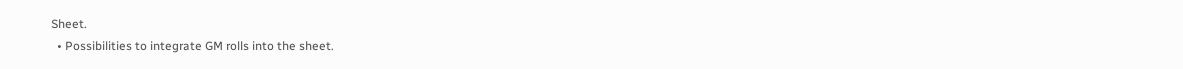Sheet.
  • Possibilities to integrate GM rolls into the sheet.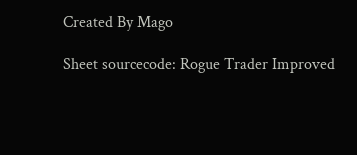Created By Mago

Sheet sourcecode: Rogue Trader Improved